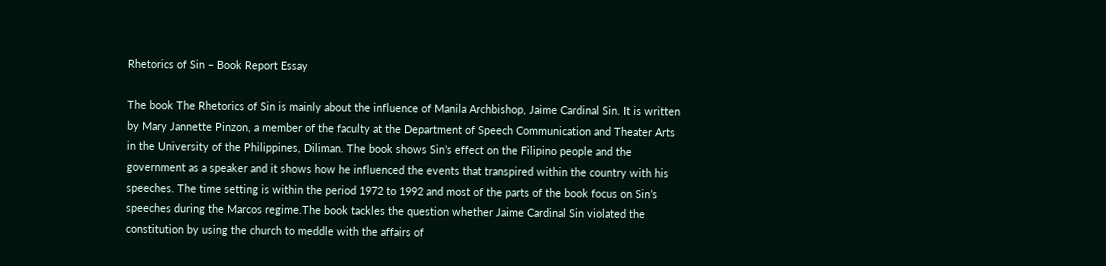Rhetorics of Sin – Book Report Essay

The book The Rhetorics of Sin is mainly about the influence of Manila Archbishop, Jaime Cardinal Sin. It is written by Mary Jannette Pinzon, a member of the faculty at the Department of Speech Communication and Theater Arts in the University of the Philippines, Diliman. The book shows Sin’s effect on the Filipino people and the government as a speaker and it shows how he influenced the events that transpired within the country with his speeches. The time setting is within the period 1972 to 1992 and most of the parts of the book focus on Sin’s speeches during the Marcos regime.The book tackles the question whether Jaime Cardinal Sin violated the constitution by using the church to meddle with the affairs of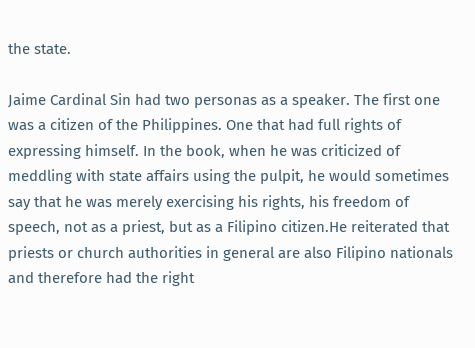the state.

Jaime Cardinal Sin had two personas as a speaker. The first one was a citizen of the Philippines. One that had full rights of expressing himself. In the book, when he was criticized of meddling with state affairs using the pulpit, he would sometimes say that he was merely exercising his rights, his freedom of speech, not as a priest, but as a Filipino citizen.He reiterated that priests or church authorities in general are also Filipino nationals and therefore had the right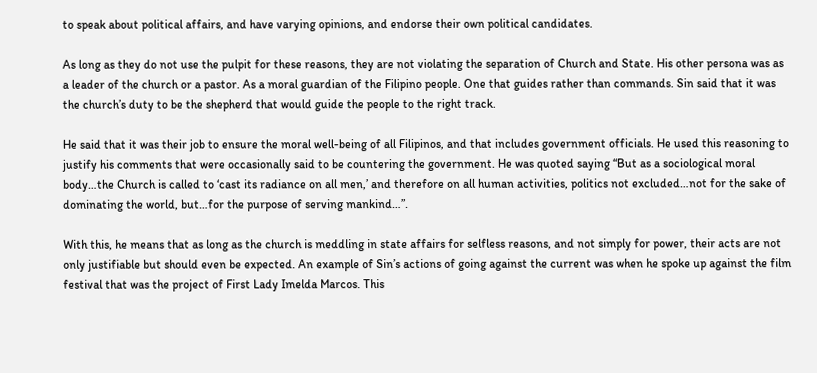to speak about political affairs, and have varying opinions, and endorse their own political candidates.

As long as they do not use the pulpit for these reasons, they are not violating the separation of Church and State. His other persona was as a leader of the church or a pastor. As a moral guardian of the Filipino people. One that guides rather than commands. Sin said that it was the church’s duty to be the shepherd that would guide the people to the right track.

He said that it was their job to ensure the moral well-being of all Filipinos, and that includes government officials. He used this reasoning to justify his comments that were occasionally said to be countering the government. He was quoted saying “But as a sociological moral body…the Church is called to ‘cast its radiance on all men,’ and therefore on all human activities, politics not excluded…not for the sake of dominating the world, but…for the purpose of serving mankind…”.

With this, he means that as long as the church is meddling in state affairs for selfless reasons, and not simply for power, their acts are not only justifiable but should even be expected. An example of Sin’s actions of going against the current was when he spoke up against the film festival that was the project of First Lady Imelda Marcos. This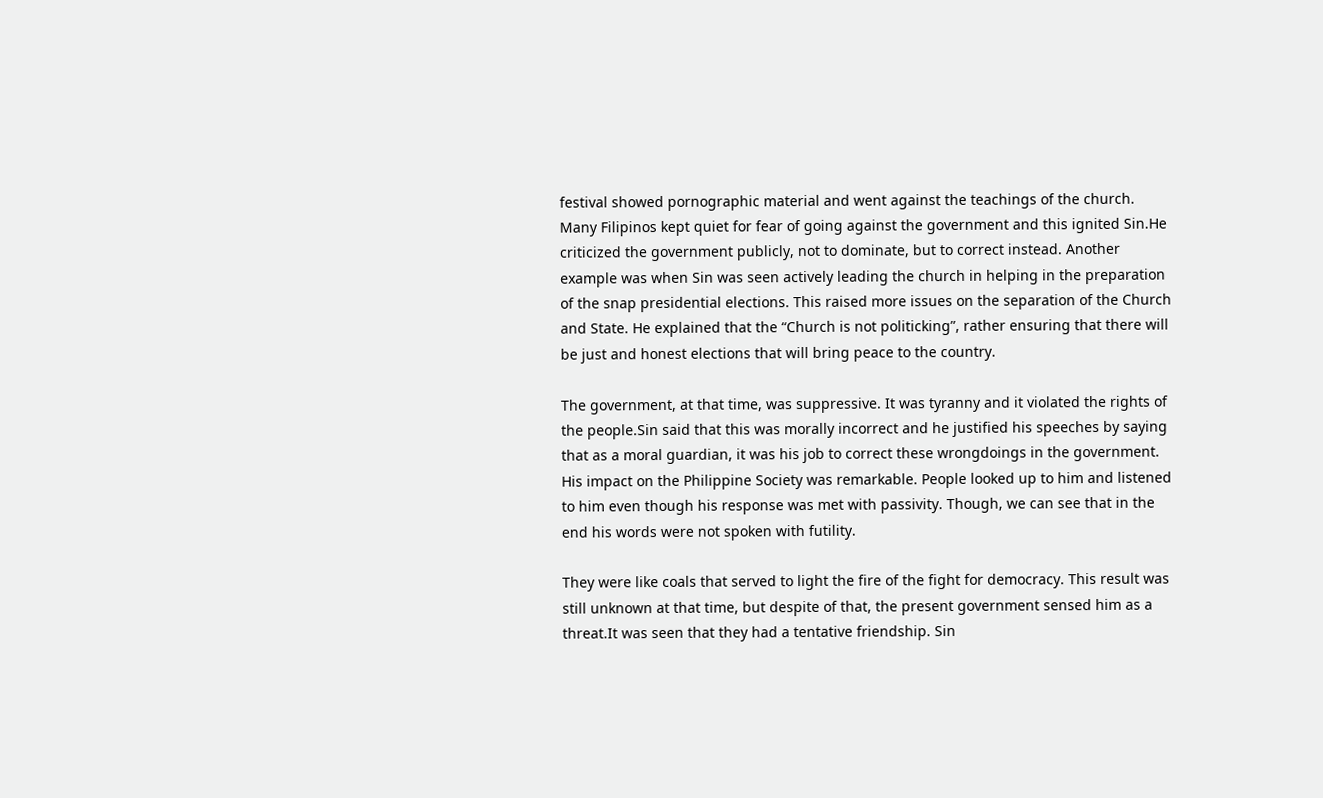festival showed pornographic material and went against the teachings of the church. Many Filipinos kept quiet for fear of going against the government and this ignited Sin.He criticized the government publicly, not to dominate, but to correct instead. Another example was when Sin was seen actively leading the church in helping in the preparation of the snap presidential elections. This raised more issues on the separation of the Church and State. He explained that the “Church is not politicking”, rather ensuring that there will be just and honest elections that will bring peace to the country.

The government, at that time, was suppressive. It was tyranny and it violated the rights of the people.Sin said that this was morally incorrect and he justified his speeches by saying that as a moral guardian, it was his job to correct these wrongdoings in the government. His impact on the Philippine Society was remarkable. People looked up to him and listened to him even though his response was met with passivity. Though, we can see that in the end his words were not spoken with futility.

They were like coals that served to light the fire of the fight for democracy. This result was still unknown at that time, but despite of that, the present government sensed him as a threat.It was seen that they had a tentative friendship. Sin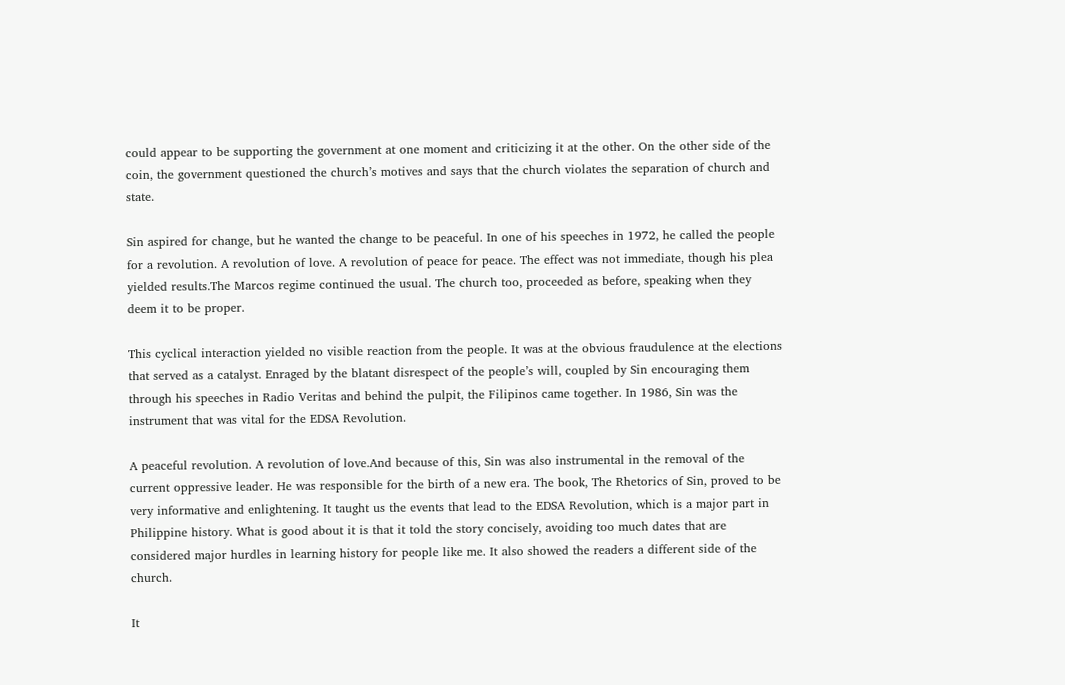could appear to be supporting the government at one moment and criticizing it at the other. On the other side of the coin, the government questioned the church’s motives and says that the church violates the separation of church and state.

Sin aspired for change, but he wanted the change to be peaceful. In one of his speeches in 1972, he called the people for a revolution. A revolution of love. A revolution of peace for peace. The effect was not immediate, though his plea yielded results.The Marcos regime continued the usual. The church too, proceeded as before, speaking when they deem it to be proper.

This cyclical interaction yielded no visible reaction from the people. It was at the obvious fraudulence at the elections that served as a catalyst. Enraged by the blatant disrespect of the people’s will, coupled by Sin encouraging them through his speeches in Radio Veritas and behind the pulpit, the Filipinos came together. In 1986, Sin was the instrument that was vital for the EDSA Revolution.

A peaceful revolution. A revolution of love.And because of this, Sin was also instrumental in the removal of the current oppressive leader. He was responsible for the birth of a new era. The book, The Rhetorics of Sin, proved to be very informative and enlightening. It taught us the events that lead to the EDSA Revolution, which is a major part in Philippine history. What is good about it is that it told the story concisely, avoiding too much dates that are considered major hurdles in learning history for people like me. It also showed the readers a different side of the church.

It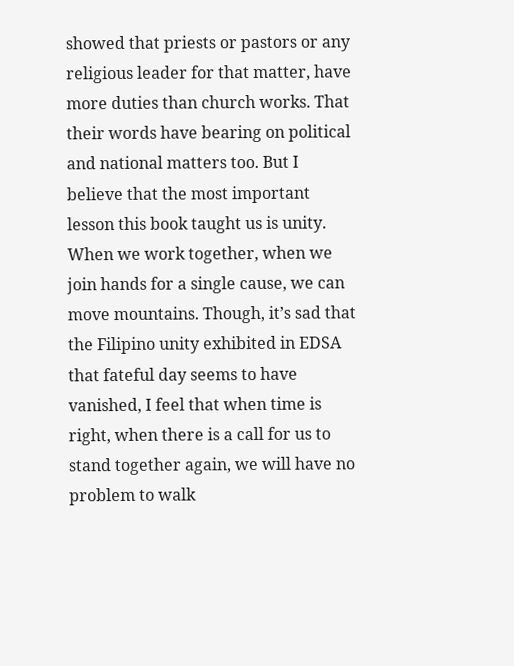showed that priests or pastors or any religious leader for that matter, have more duties than church works. That their words have bearing on political and national matters too. But I believe that the most important lesson this book taught us is unity. When we work together, when we join hands for a single cause, we can move mountains. Though, it’s sad that the Filipino unity exhibited in EDSA that fateful day seems to have vanished, I feel that when time is right, when there is a call for us to stand together again, we will have no problem to walk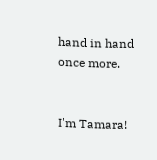hand in hand once more.


I'm Tamara!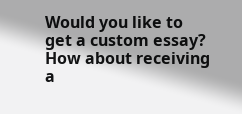Would you like to get a custom essay? How about receiving a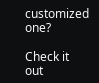customized one?

Check it out